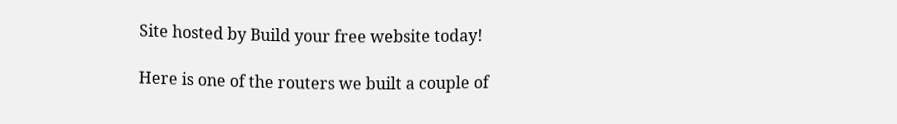Site hosted by Build your free website today!

Here is one of the routers we built a couple of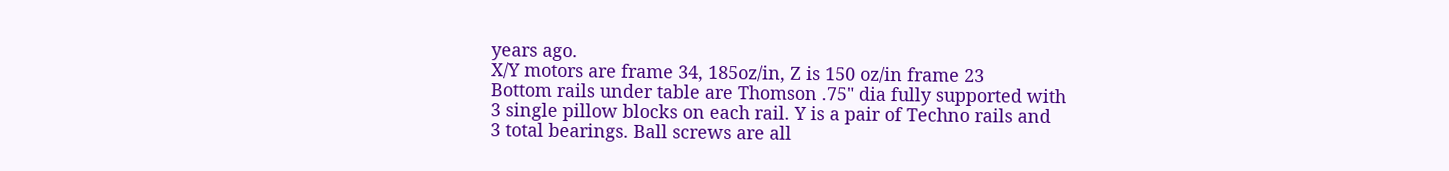years ago.
X/Y motors are frame 34, 185oz/in, Z is 150 oz/in frame 23
Bottom rails under table are Thomson .75" dia fully supported with
3 single pillow blocks on each rail. Y is a pair of Techno rails and
3 total bearings. Ball screws are all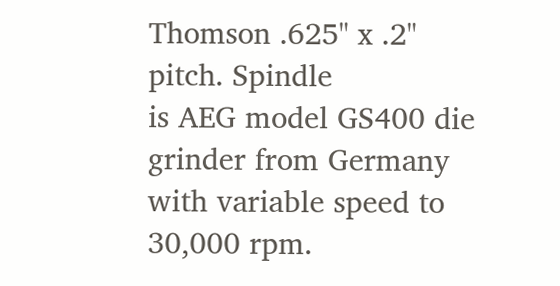Thomson .625" x .2" pitch. Spindle
is AEG model GS400 die grinder from Germany with variable speed to
30,000 rpm.